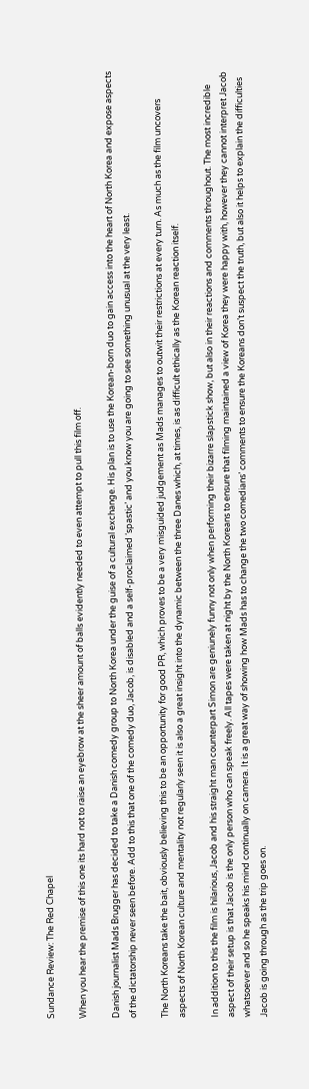Sundance Review: The Red Chapel

When you hear the premise of this one its hard not to raise an eyebrow at the sheer amount of balls evidently needed to even attempt to pull this film off.

Danish journalist Mads Brugger has decided to take a Danish comedy group to North Korea under the guise of a cultural exchange. His plan is to use the Korean-born duo to gain access into the heart of North Korea and expose aspects of the dictatorship never seen before. Add to this that one of the comedy duo, Jacob, is disabled and a self-proclaimed ‘spastic’ and you know you are going to see something unusual at the very least.

The North Koreans take the bait, obviously believing this to be an opportunity for good PR, which proves to be a very misguided judgement as Mads manages to outwit their restrictions at every turn. As much as the film uncovers aspects of North Korean culture and mentality not regularly seen it is also a great insight into the dynamic between the three Danes which, at times, is as difficult ethically as the Korean reaction itself.

In addition to this the film is hilarious, Jacob and his straight man counterpart Simon are geniunely funny not only when performing their bizarre slapstick show, but also in their reactions and comments throughout. The most incredible aspect of their setup is that Jacob is the only person who can speak freely. All tapes were taken at night by the North Koreans to ensure that filming maintained a view of Korea they were happy with, however they cannot interpret Jacob whatsoever and so he speaks his mind continually on camera. It is a great way of showing how Mads has to change the two comedians’ comments to ensure the Koreans don’t suspect the truth, but also it helps to explain the difficulties Jacob is going through as the trip goes on.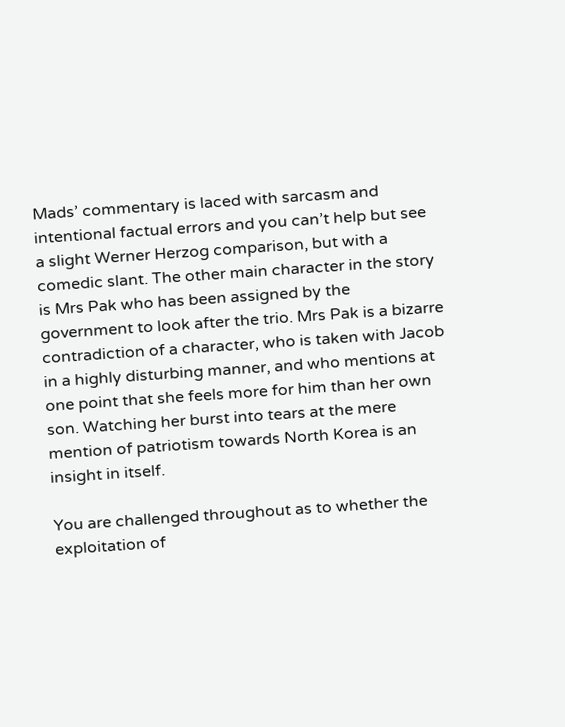Mads’ commentary is laced with sarcasm and intentional factual errors and you can’t help but see a slight Werner Herzog comparison, but with a comedic slant. The other main character in the story is Mrs Pak who has been assigned by the government to look after the trio. Mrs Pak is a bizarre contradiction of a character, who is taken with Jacob in a highly disturbing manner, and who mentions at one point that she feels more for him than her own son. Watching her burst into tears at the mere mention of patriotism towards North Korea is an insight in itself.

You are challenged throughout as to whether the exploitation of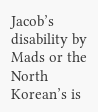Jacob’s disability by Mads or the North Korean’s is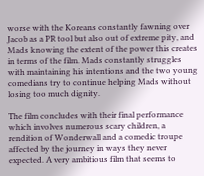worse with the Koreans constantly fawning over Jacob as a PR tool but also out of extreme pity, and Mads knowing the extent of the power this creates in terms of the film. Mads constantly struggles with maintaining his intentions and the two young comedians try to continue helping Mads without losing too much dignity.

The film concludes with their final performance which involves numerous scary children, a rendition of Wonderwall and a comedic troupe affected by the journey in ways they never expected. A very ambitious film that seems to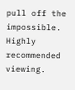pull off the impossible. Highly recommended viewing.